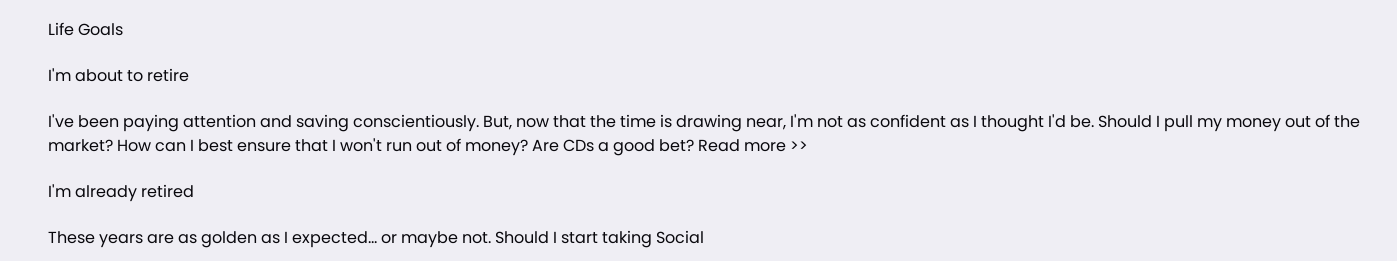Life Goals

I'm about to retire

I've been paying attention and saving conscientiously. But, now that the time is drawing near, I'm not as confident as I thought I'd be. Should I pull my money out of the market? How can I best ensure that I won't run out of money? Are CDs a good bet? Read more >>

I'm already retired

These years are as golden as I expected... or maybe not. Should I start taking Social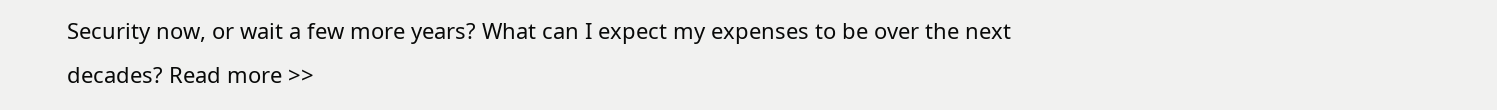Security now, or wait a few more years? What can I expect my expenses to be over the next decades? Read more >>